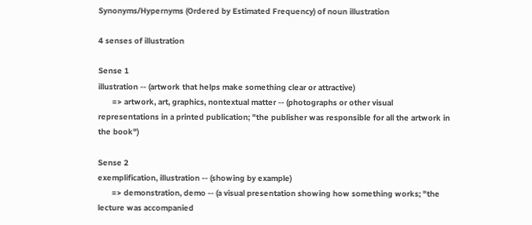Synonyms/Hypernyms (Ordered by Estimated Frequency) of noun illustration

4 senses of illustration

Sense 1
illustration -- (artwork that helps make something clear or attractive)
       => artwork, art, graphics, nontextual matter -- (photographs or other visual representations in a printed publication; "the publisher was responsible for all the artwork in the book")

Sense 2
exemplification, illustration -- (showing by example)
       => demonstration, demo -- (a visual presentation showing how something works; "the lecture was accompanied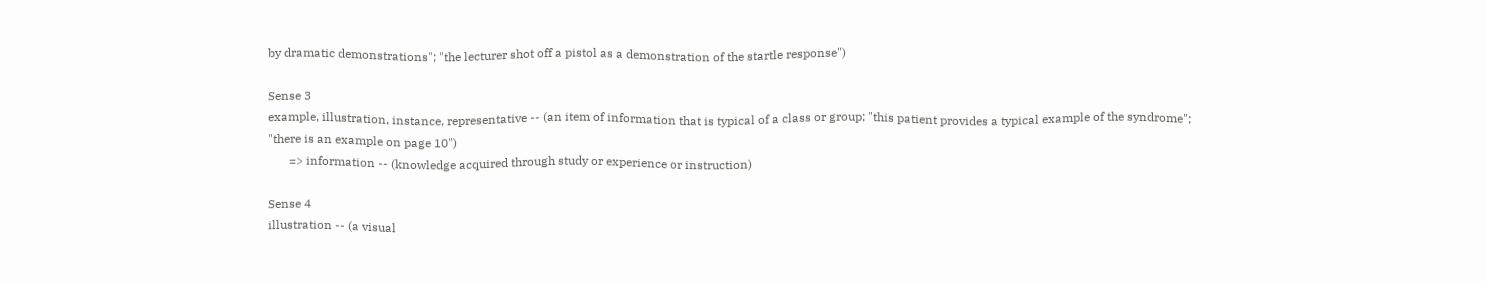by dramatic demonstrations"; "the lecturer shot off a pistol as a demonstration of the startle response")

Sense 3
example, illustration, instance, representative -- (an item of information that is typical of a class or group; "this patient provides a typical example of the syndrome"; "there is an example on page 10")
       => information -- (knowledge acquired through study or experience or instruction)

Sense 4
illustration -- (a visual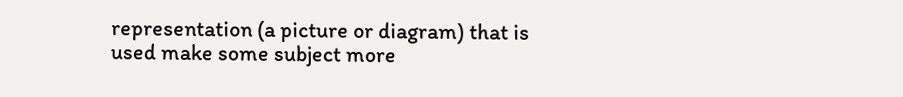representation (a picture or diagram) that is used make some subject more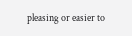pleasing or easier to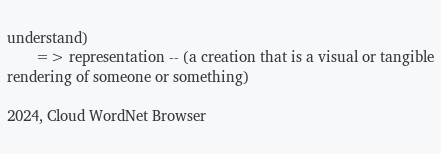understand)
       => representation -- (a creation that is a visual or tangible rendering of someone or something)

2024, Cloud WordNet Browser